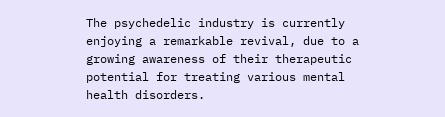The psychedelic industry is currently enjoying a remarkable revival, due to a growing awareness of their therapeutic potential for treating various mental health disorders.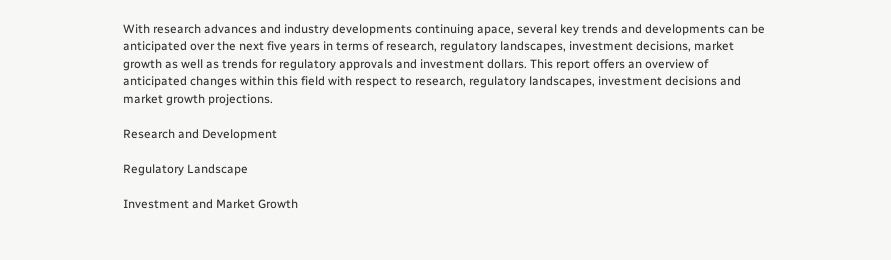With research advances and industry developments continuing apace, several key trends and developments can be anticipated over the next five years in terms of research, regulatory landscapes, investment decisions, market growth as well as trends for regulatory approvals and investment dollars. This report offers an overview of anticipated changes within this field with respect to research, regulatory landscapes, investment decisions and market growth projections.

Research and Development

Regulatory Landscape

Investment and Market Growth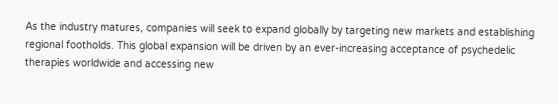As the industry matures, companies will seek to expand globally by targeting new markets and establishing regional footholds. This global expansion will be driven by an ever-increasing acceptance of psychedelic therapies worldwide and accessing new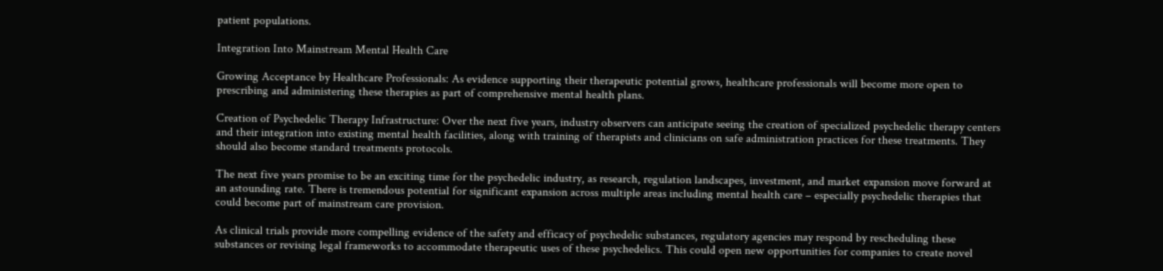patient populations.

Integration Into Mainstream Mental Health Care

Growing Acceptance by Healthcare Professionals: As evidence supporting their therapeutic potential grows, healthcare professionals will become more open to prescribing and administering these therapies as part of comprehensive mental health plans.

Creation of Psychedelic Therapy Infrastructure: Over the next five years, industry observers can anticipate seeing the creation of specialized psychedelic therapy centers and their integration into existing mental health facilities, along with training of therapists and clinicians on safe administration practices for these treatments. They should also become standard treatments protocols.

The next five years promise to be an exciting time for the psychedelic industry, as research, regulation landscapes, investment, and market expansion move forward at an astounding rate. There is tremendous potential for significant expansion across multiple areas including mental health care – especially psychedelic therapies that could become part of mainstream care provision.

As clinical trials provide more compelling evidence of the safety and efficacy of psychedelic substances, regulatory agencies may respond by rescheduling these substances or revising legal frameworks to accommodate therapeutic uses of these psychedelics. This could open new opportunities for companies to create novel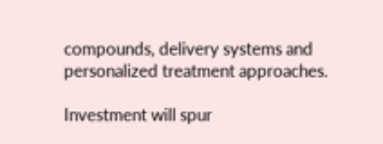compounds, delivery systems and personalized treatment approaches.

Investment will spur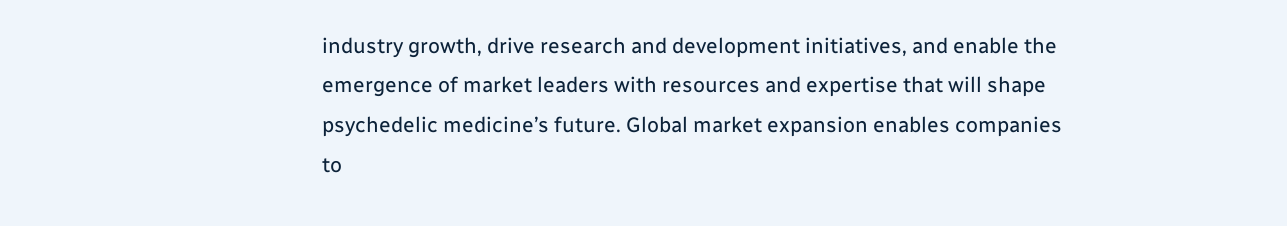industry growth, drive research and development initiatives, and enable the emergence of market leaders with resources and expertise that will shape psychedelic medicine’s future. Global market expansion enables companies to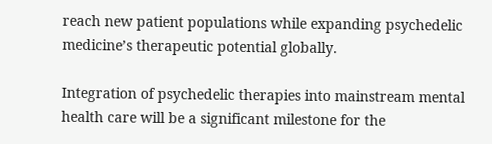reach new patient populations while expanding psychedelic medicine’s therapeutic potential globally.

Integration of psychedelic therapies into mainstream mental health care will be a significant milestone for the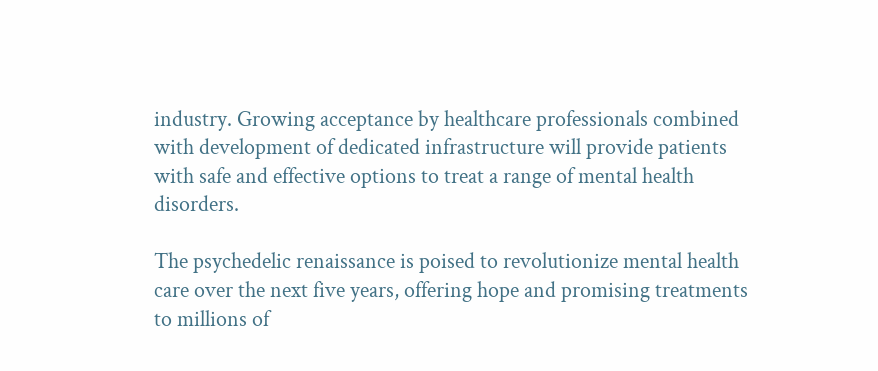industry. Growing acceptance by healthcare professionals combined with development of dedicated infrastructure will provide patients with safe and effective options to treat a range of mental health disorders.

The psychedelic renaissance is poised to revolutionize mental health care over the next five years, offering hope and promising treatments to millions of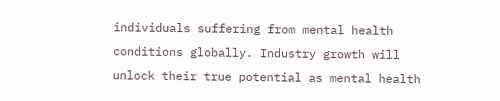individuals suffering from mental health conditions globally. Industry growth will unlock their true potential as mental health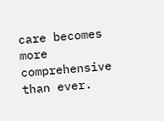care becomes more comprehensive than ever.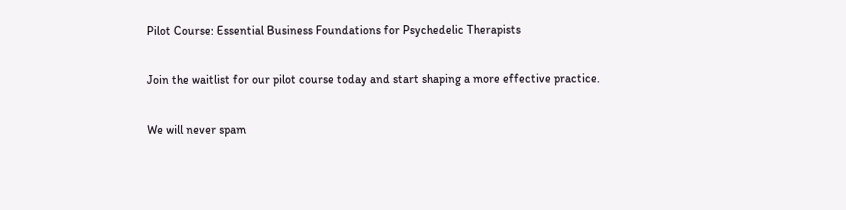Pilot Course: Essential Business Foundations for Psychedelic Therapists

Join the waitlist for our pilot course today and start shaping a more effective practice.

We will never spam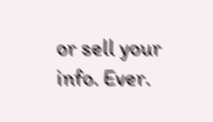or sell your info. Ever.